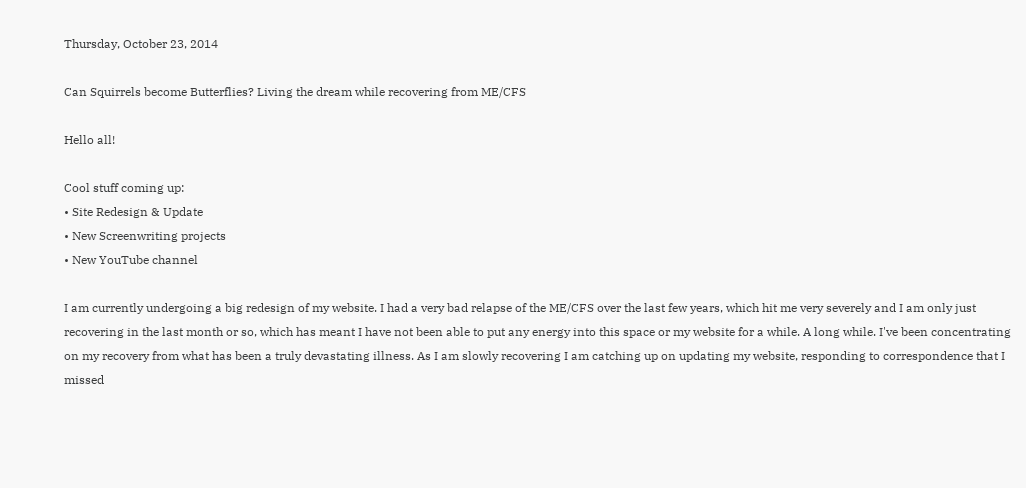Thursday, October 23, 2014

Can Squirrels become Butterflies? Living the dream while recovering from ME/CFS

Hello all!

Cool stuff coming up:
• Site Redesign & Update
• New Screenwriting projects
• New YouTube channel

I am currently undergoing a big redesign of my website. I had a very bad relapse of the ME/CFS over the last few years, which hit me very severely and I am only just recovering in the last month or so, which has meant I have not been able to put any energy into this space or my website for a while. A long while. I've been concentrating on my recovery from what has been a truly devastating illness. As I am slowly recovering I am catching up on updating my website, responding to correspondence that I missed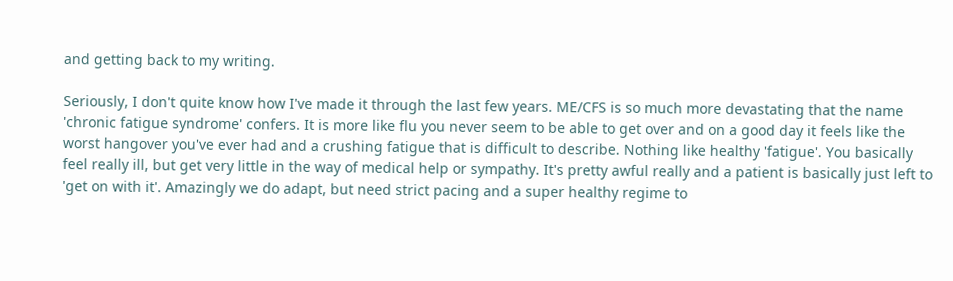and getting back to my writing.

Seriously, I don't quite know how I've made it through the last few years. ME/CFS is so much more devastating that the name 'chronic fatigue syndrome' confers. It is more like flu you never seem to be able to get over and on a good day it feels like the worst hangover you've ever had and a crushing fatigue that is difficult to describe. Nothing like healthy 'fatigue'. You basically feel really ill, but get very little in the way of medical help or sympathy. It's pretty awful really and a patient is basically just left to 'get on with it'. Amazingly we do adapt, but need strict pacing and a super healthy regime to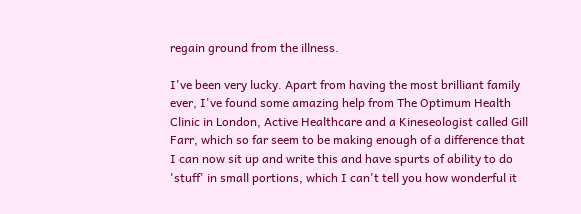regain ground from the illness.

I've been very lucky. Apart from having the most brilliant family ever, I've found some amazing help from The Optimum Health Clinic in London, Active Healthcare and a Kineseologist called Gill Farr, which so far seem to be making enough of a difference that I can now sit up and write this and have spurts of ability to do 'stuff' in small portions, which I can't tell you how wonderful it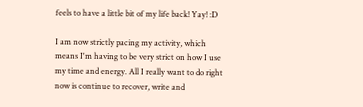feels to have a little bit of my life back! Yay! :D

I am now strictly pacing my activity, which means I'm having to be very strict on how I use my time and energy. All I really want to do right now is continue to recover, write and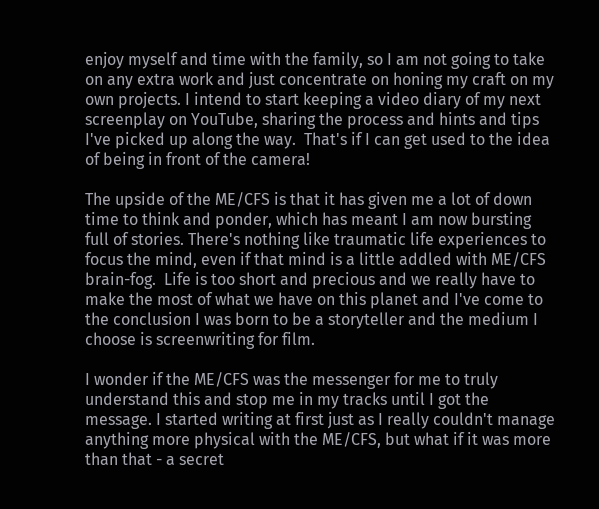enjoy myself and time with the family, so I am not going to take on any extra work and just concentrate on honing my craft on my own projects. I intend to start keeping a video diary of my next screenplay on YouTube, sharing the process and hints and tips I've picked up along the way.  That's if I can get used to the idea of being in front of the camera!

The upside of the ME/CFS is that it has given me a lot of down time to think and ponder, which has meant I am now bursting full of stories. There's nothing like traumatic life experiences to focus the mind, even if that mind is a little addled with ME/CFS brain-fog.  Life is too short and precious and we really have to make the most of what we have on this planet and I've come to the conclusion I was born to be a storyteller and the medium I choose is screenwriting for film.

I wonder if the ME/CFS was the messenger for me to truly understand this and stop me in my tracks until I got the message. I started writing at first just as I really couldn't manage anything more physical with the ME/CFS, but what if it was more than that - a secret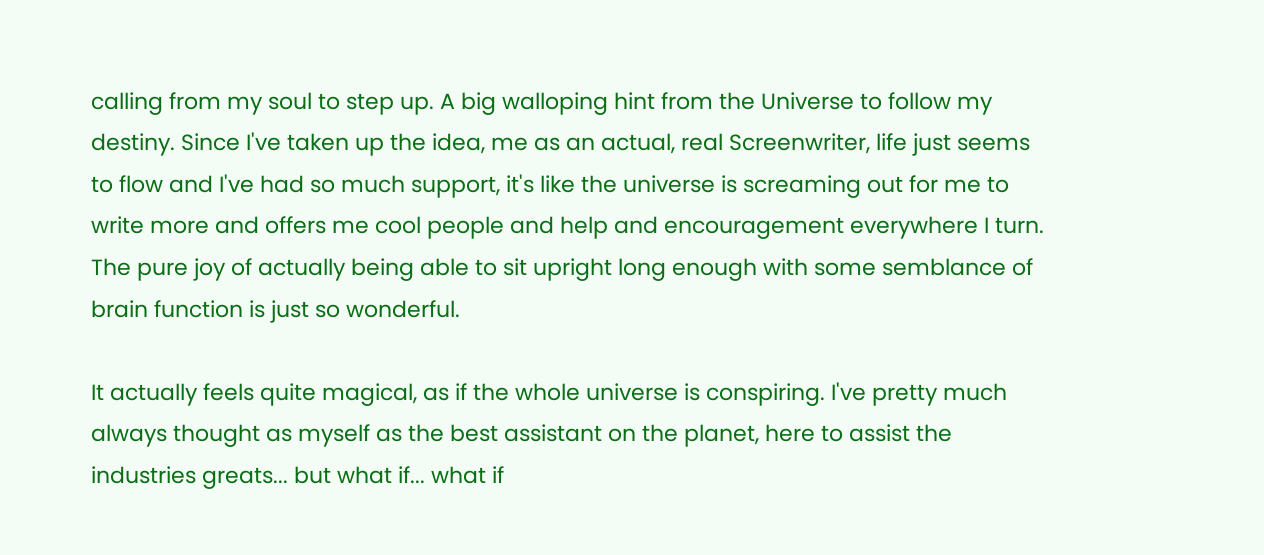calling from my soul to step up. A big walloping hint from the Universe to follow my destiny. Since I've taken up the idea, me as an actual, real Screenwriter, life just seems to flow and I've had so much support, it's like the universe is screaming out for me to write more and offers me cool people and help and encouragement everywhere I turn. The pure joy of actually being able to sit upright long enough with some semblance of brain function is just so wonderful.

It actually feels quite magical, as if the whole universe is conspiring. I've pretty much always thought as myself as the best assistant on the planet, here to assist the industries greats... but what if... what if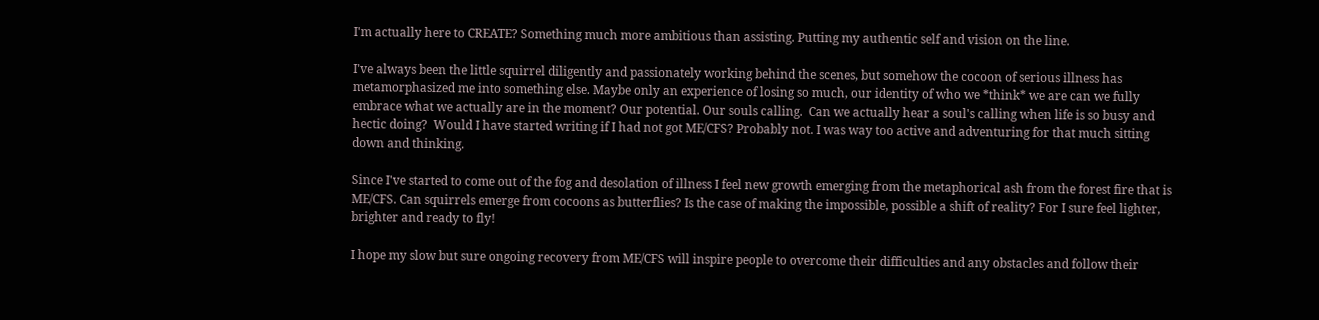I'm actually here to CREATE? Something much more ambitious than assisting. Putting my authentic self and vision on the line.

I've always been the little squirrel diligently and passionately working behind the scenes, but somehow the cocoon of serious illness has metamorphasized me into something else. Maybe only an experience of losing so much, our identity of who we *think* we are can we fully embrace what we actually are in the moment? Our potential. Our souls calling.  Can we actually hear a soul's calling when life is so busy and hectic doing?  Would I have started writing if I had not got ME/CFS? Probably not. I was way too active and adventuring for that much sitting down and thinking.

Since I've started to come out of the fog and desolation of illness I feel new growth emerging from the metaphorical ash from the forest fire that is ME/CFS. Can squirrels emerge from cocoons as butterflies? Is the case of making the impossible, possible a shift of reality? For I sure feel lighter, brighter and ready to fly!

I hope my slow but sure ongoing recovery from ME/CFS will inspire people to overcome their difficulties and any obstacles and follow their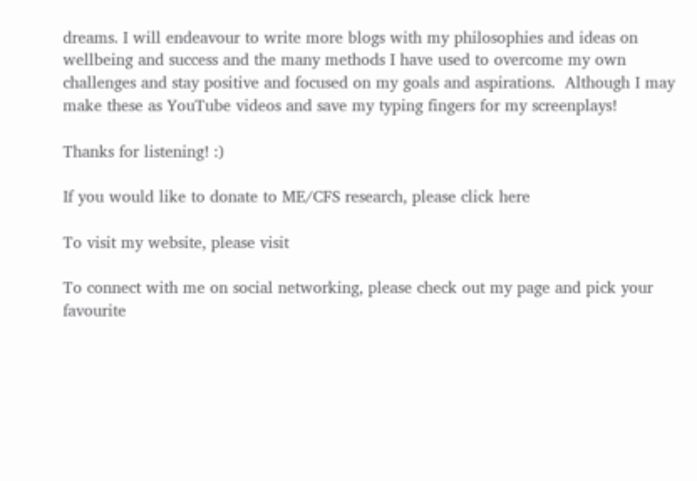dreams. I will endeavour to write more blogs with my philosophies and ideas on wellbeing and success and the many methods I have used to overcome my own challenges and stay positive and focused on my goals and aspirations.  Although I may make these as YouTube videos and save my typing fingers for my screenplays!

Thanks for listening! :)

If you would like to donate to ME/CFS research, please click here

To visit my website, please visit

To connect with me on social networking, please check out my page and pick your favourite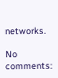networks.

No comments: